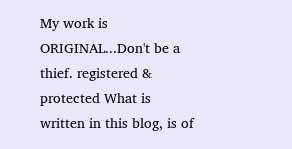My work is ORIGINAL...Don't be a thief. registered & protected What is written in this blog, is of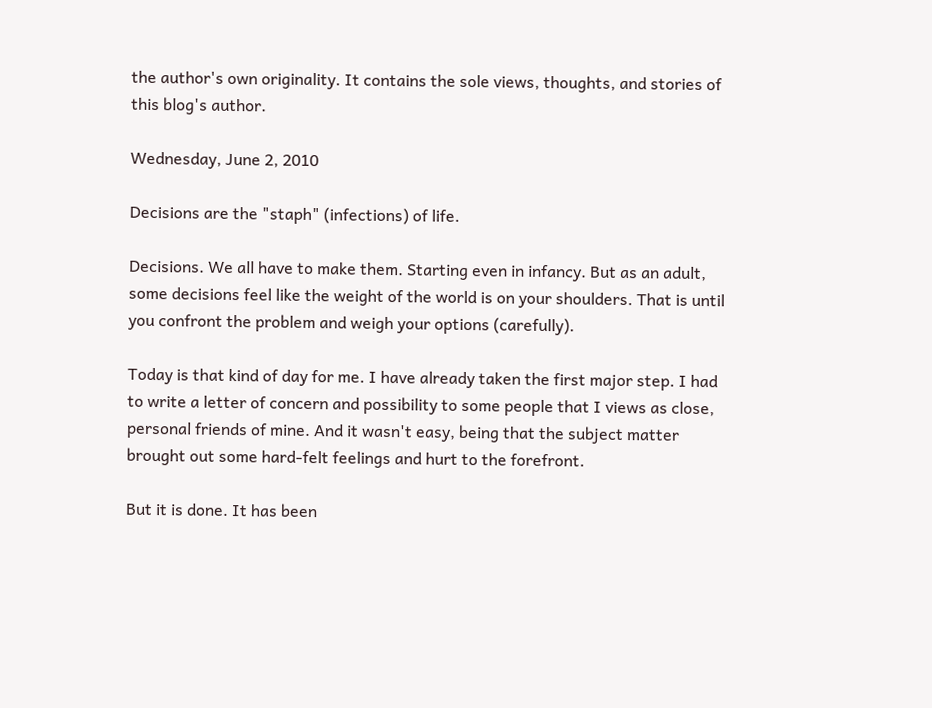the author's own originality. It contains the sole views, thoughts, and stories of this blog's author.

Wednesday, June 2, 2010

Decisions are the "staph" (infections) of life.

Decisions. We all have to make them. Starting even in infancy. But as an adult, some decisions feel like the weight of the world is on your shoulders. That is until you confront the problem and weigh your options (carefully).

Today is that kind of day for me. I have already taken the first major step. I had to write a letter of concern and possibility to some people that I views as close, personal friends of mine. And it wasn't easy, being that the subject matter brought out some hard-felt feelings and hurt to the forefront.

But it is done. It has been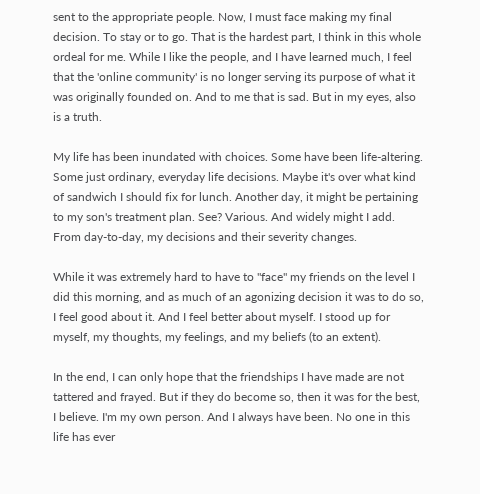sent to the appropriate people. Now, I must face making my final decision. To stay or to go. That is the hardest part, I think in this whole ordeal for me. While I like the people, and I have learned much, I feel that the 'online community' is no longer serving its purpose of what it was originally founded on. And to me that is sad. But in my eyes, also is a truth.

My life has been inundated with choices. Some have been life-altering. Some just ordinary, everyday life decisions. Maybe it's over what kind of sandwich I should fix for lunch. Another day, it might be pertaining to my son's treatment plan. See? Various. And widely might I add. From day-to-day, my decisions and their severity changes.

While it was extremely hard to have to "face" my friends on the level I did this morning, and as much of an agonizing decision it was to do so, I feel good about it. And I feel better about myself. I stood up for myself, my thoughts, my feelings, and my beliefs (to an extent).

In the end, I can only hope that the friendships I have made are not tattered and frayed. But if they do become so, then it was for the best, I believe. I'm my own person. And I always have been. No one in this life has ever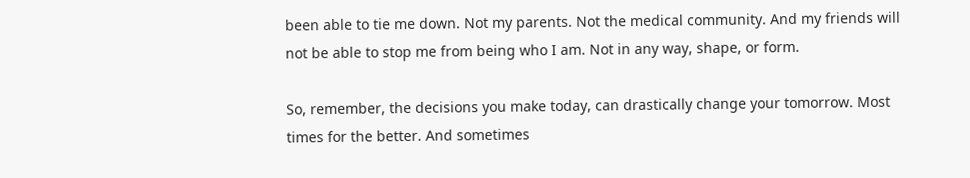been able to tie me down. Not my parents. Not the medical community. And my friends will not be able to stop me from being who I am. Not in any way, shape, or form.

So, remember, the decisions you make today, can drastically change your tomorrow. Most times for the better. And sometimes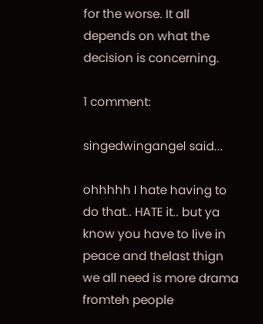for the worse. It all depends on what the decision is concerning.

1 comment:

singedwingangel said...

ohhhhh I hate having to do that.. HATE it.. but ya know you have to live in peace and thelast thign we all need is more drama fromteh people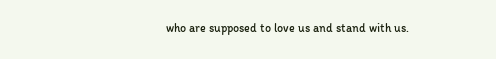who are supposed to love us and stand with us.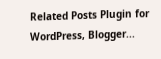Related Posts Plugin for WordPress, Blogger...